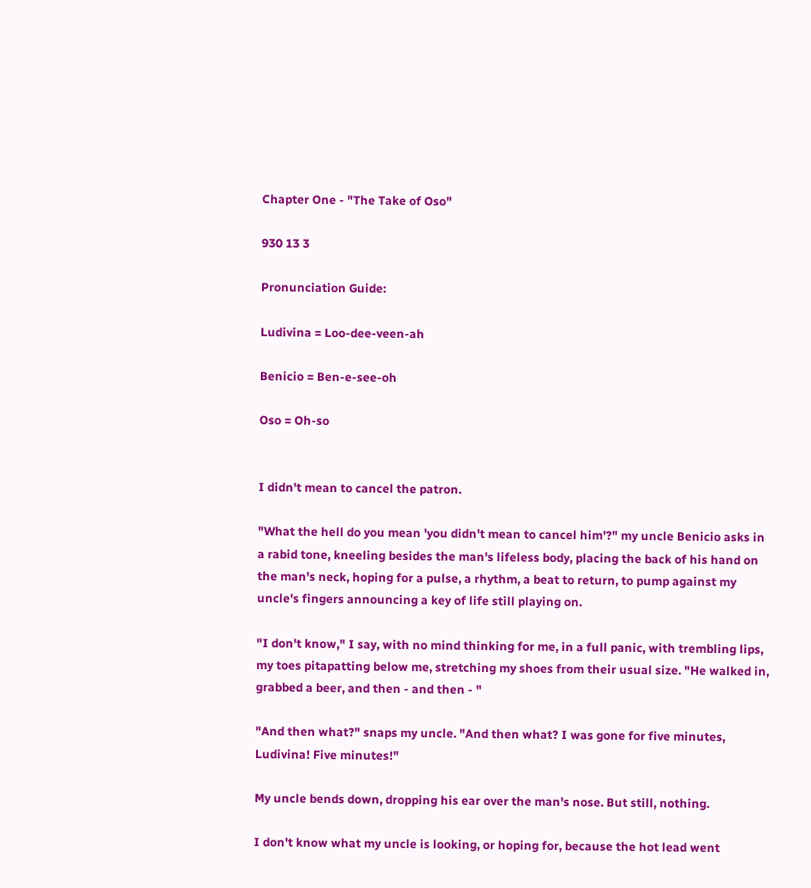Chapter One - "The Take of Oso"

930 13 3

Pronunciation Guide:

Ludivina = Loo-dee-veen-ah

Benicio = Ben-e-see-oh

Oso = Oh-so


I didn't mean to cancel the patron.

"What the hell do you mean 'you didn't mean to cancel him'?" my uncle Benicio asks in a rabid tone, kneeling besides the man's lifeless body, placing the back of his hand on the man's neck, hoping for a pulse, a rhythm, a beat to return, to pump against my uncle's fingers announcing a key of life still playing on.

"I don't know," I say, with no mind thinking for me, in a full panic, with trembling lips, my toes pitapatting below me, stretching my shoes from their usual size. "He walked in, grabbed a beer, and then - and then - "

"And then what?" snaps my uncle. "And then what? I was gone for five minutes, Ludivina! Five minutes!"

My uncle bends down, dropping his ear over the man's nose. But still, nothing.

I don't know what my uncle is looking, or hoping for, because the hot lead went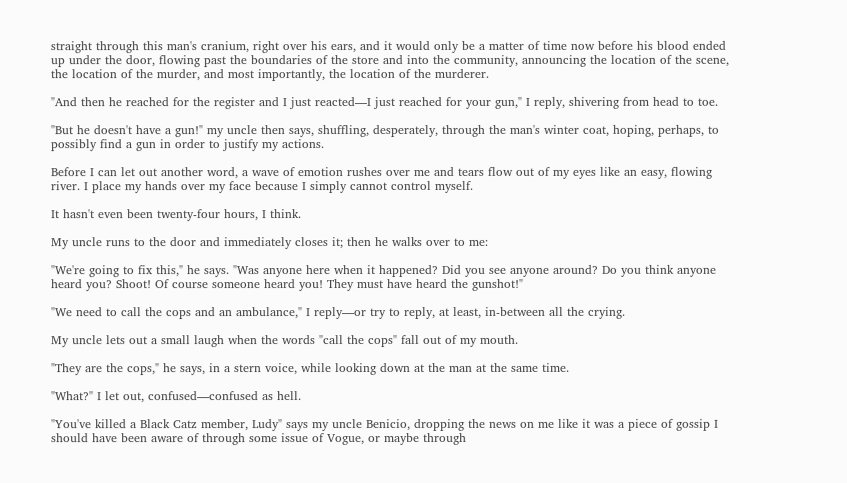straight through this man's cranium, right over his ears, and it would only be a matter of time now before his blood ended up under the door, flowing past the boundaries of the store and into the community, announcing the location of the scene, the location of the murder, and most importantly, the location of the murderer.

"And then he reached for the register and I just reacted—I just reached for your gun," I reply, shivering from head to toe.

"But he doesn't have a gun!" my uncle then says, shuffling, desperately, through the man's winter coat, hoping, perhaps, to possibly find a gun in order to justify my actions.

Before I can let out another word, a wave of emotion rushes over me and tears flow out of my eyes like an easy, flowing river. I place my hands over my face because I simply cannot control myself.

It hasn't even been twenty-four hours, I think.

My uncle runs to the door and immediately closes it; then he walks over to me:

"We're going to fix this," he says. "Was anyone here when it happened? Did you see anyone around? Do you think anyone heard you? Shoot! Of course someone heard you! They must have heard the gunshot!"

"We need to call the cops and an ambulance," I reply—or try to reply, at least, in-between all the crying.

My uncle lets out a small laugh when the words "call the cops" fall out of my mouth.

"They are the cops," he says, in a stern voice, while looking down at the man at the same time.

"What?" I let out, confused—confused as hell.

"You've killed a Black Catz member, Ludy" says my uncle Benicio, dropping the news on me like it was a piece of gossip I should have been aware of through some issue of Vogue, or maybe through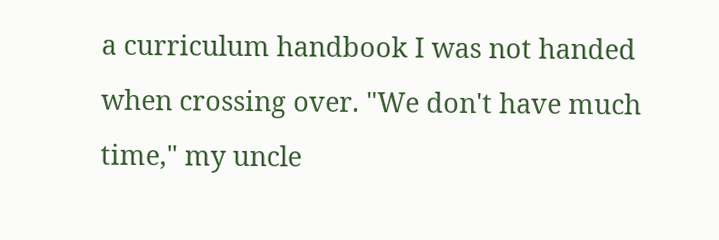a curriculum handbook I was not handed when crossing over. "We don't have much time," my uncle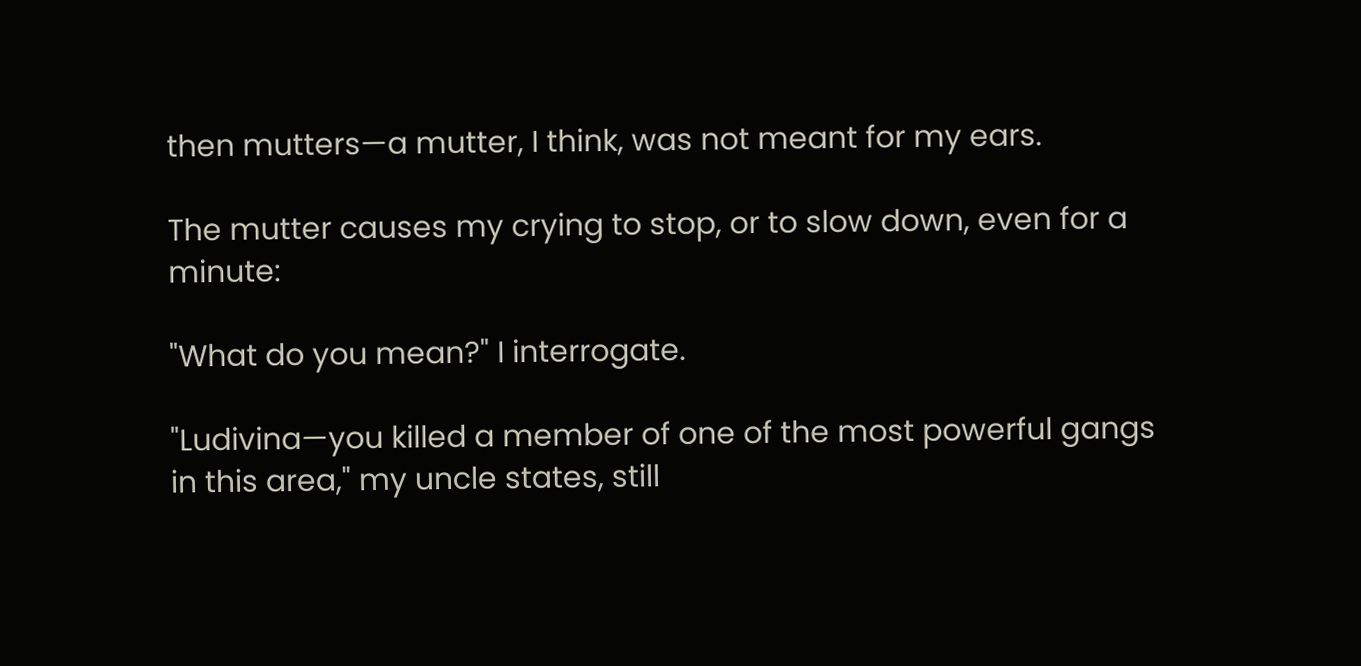then mutters—a mutter, I think, was not meant for my ears.

The mutter causes my crying to stop, or to slow down, even for a minute:

"What do you mean?" I interrogate.

"Ludivina—you killed a member of one of the most powerful gangs in this area," my uncle states, still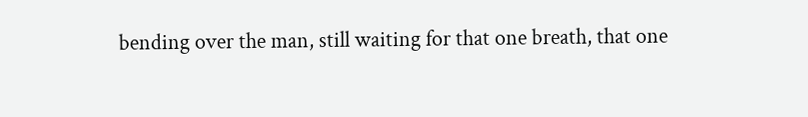bending over the man, still waiting for that one breath, that one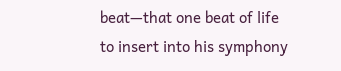beat—that one beat of life to insert into his symphony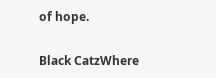of hope.

Black CatzWhere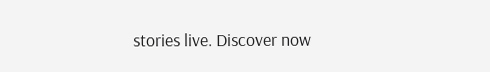stories live. Discover now